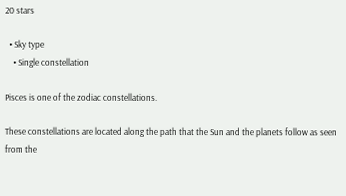20 stars

  • Sky type
    • Single constellation

Pisces is one of the zodiac constellations.

These constellations are located along the path that the Sun and the planets follow as seen from the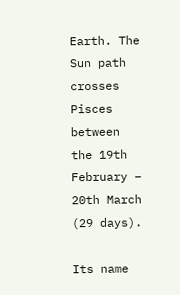Earth. The Sun path crosses Pisces between the 19th February – 20th March (29 days).

Its name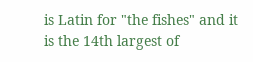is Latin for "the fishes" and it is the 14th largest of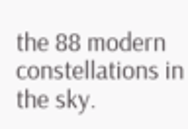the 88 modern constellations in the sky.